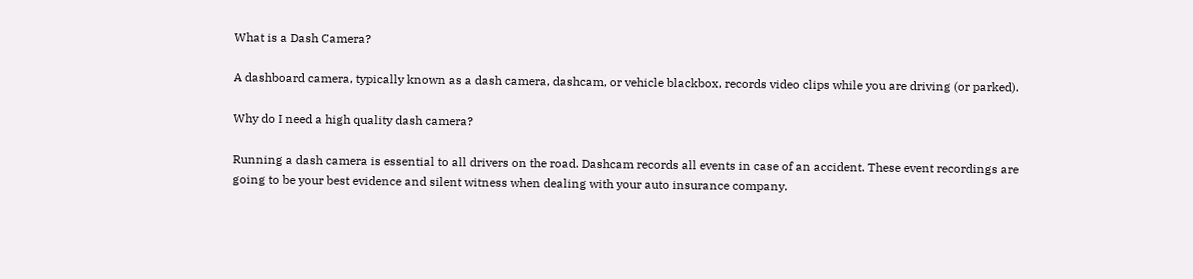What is a Dash Camera?

A dashboard camera, typically known as a dash camera, dashcam, or vehicle blackbox, records video clips while you are driving (or parked).

Why do I need a high quality dash camera?

Running a dash camera is essential to all drivers on the road. Dashcam records all events in case of an accident. These event recordings are going to be your best evidence and silent witness when dealing with your auto insurance company.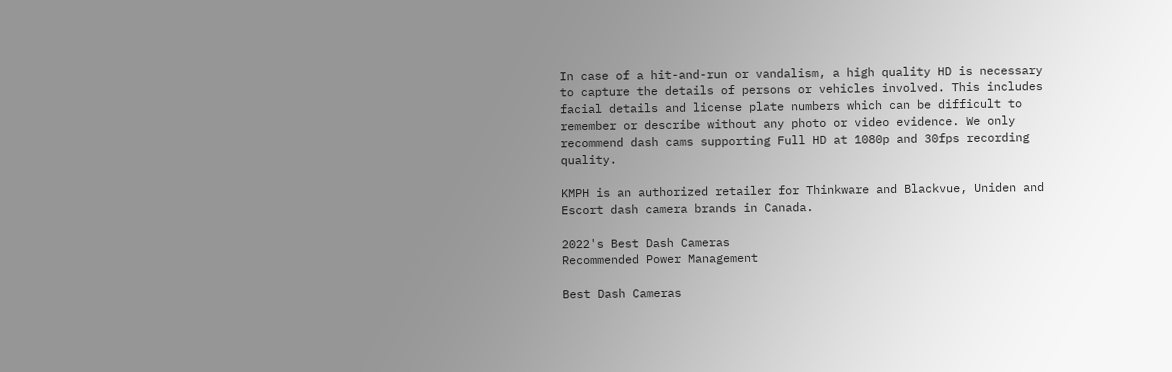In case of a hit-and-run or vandalism, a high quality HD is necessary to capture the details of persons or vehicles involved. This includes facial details and license plate numbers which can be difficult to remember or describe without any photo or video evidence. We only recommend dash cams supporting Full HD at 1080p and 30fps recording quality.

KMPH is an authorized retailer for Thinkware and Blackvue, Uniden and Escort dash camera brands in Canada.

2022's Best Dash Cameras
Recommended Power Management

Best Dash Cameras